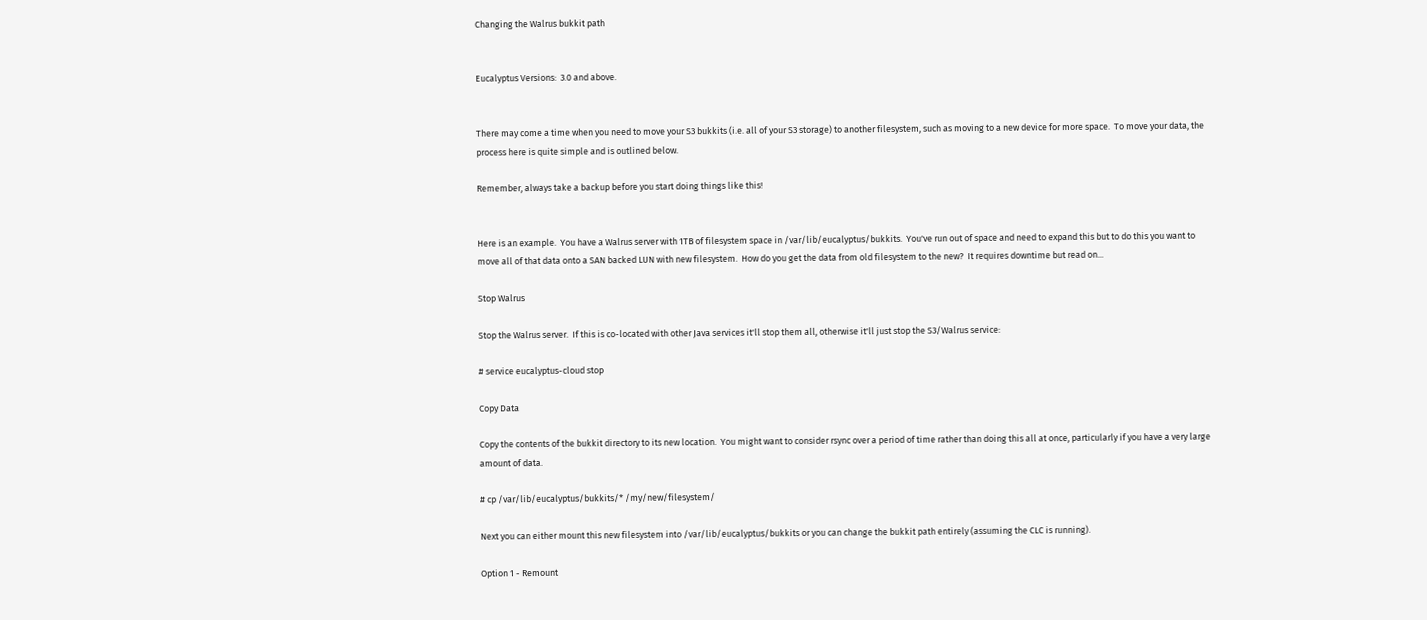Changing the Walrus bukkit path


Eucalyptus Versions:  3.0 and above.


There may come a time when you need to move your S3 bukkits (i.e. all of your S3 storage) to another filesystem, such as moving to a new device for more space.  To move your data, the process here is quite simple and is outlined below.

Remember, always take a backup before you start doing things like this!


Here is an example.  You have a Walrus server with 1TB of filesystem space in /var/lib/eucalyptus/bukkits.  You've run out of space and need to expand this but to do this you want to move all of that data onto a SAN backed LUN with new filesystem.  How do you get the data from old filesystem to the new?  It requires downtime but read on...

Stop Walrus

Stop the Walrus server.  If this is co-located with other Java services it'll stop them all, otherwise it'll just stop the S3/Walrus service:

# service eucalyptus-cloud stop

Copy Data

Copy the contents of the bukkit directory to its new location.  You might want to consider rsync over a period of time rather than doing this all at once, particularly if you have a very large amount of data.

# cp /var/lib/eucalyptus/bukkits/* /my/new/filesystem/

Next you can either mount this new filesystem into /var/lib/eucalyptus/bukkits or you can change the bukkit path entirely (assuming the CLC is running).

Option 1 - Remount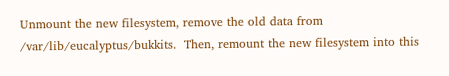Unmount the new filesystem, remove the old data from /var/lib/eucalyptus/bukkits.  Then, remount the new filesystem into this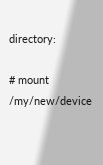directory:

# mount /my/new/device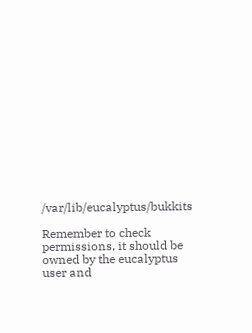/var/lib/eucalyptus/bukkits

Remember to check permissions, it should be owned by the eucalyptus user and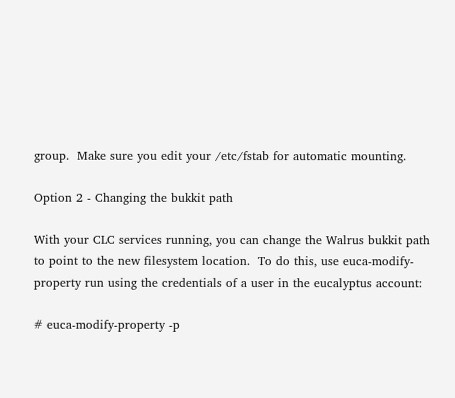group.  Make sure you edit your /etc/fstab for automatic mounting.

Option 2 - Changing the bukkit path

With your CLC services running, you can change the Walrus bukkit path to point to the new filesystem location.  To do this, use euca-modify-property run using the credentials of a user in the eucalyptus account:

# euca-modify-property -p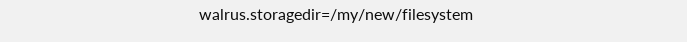walrus.storagedir=/my/new/filesystem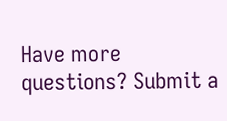Have more questions? Submit a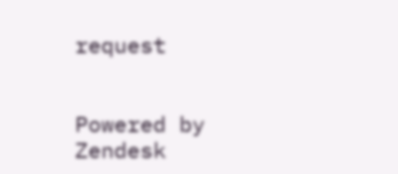request


Powered by Zendesk